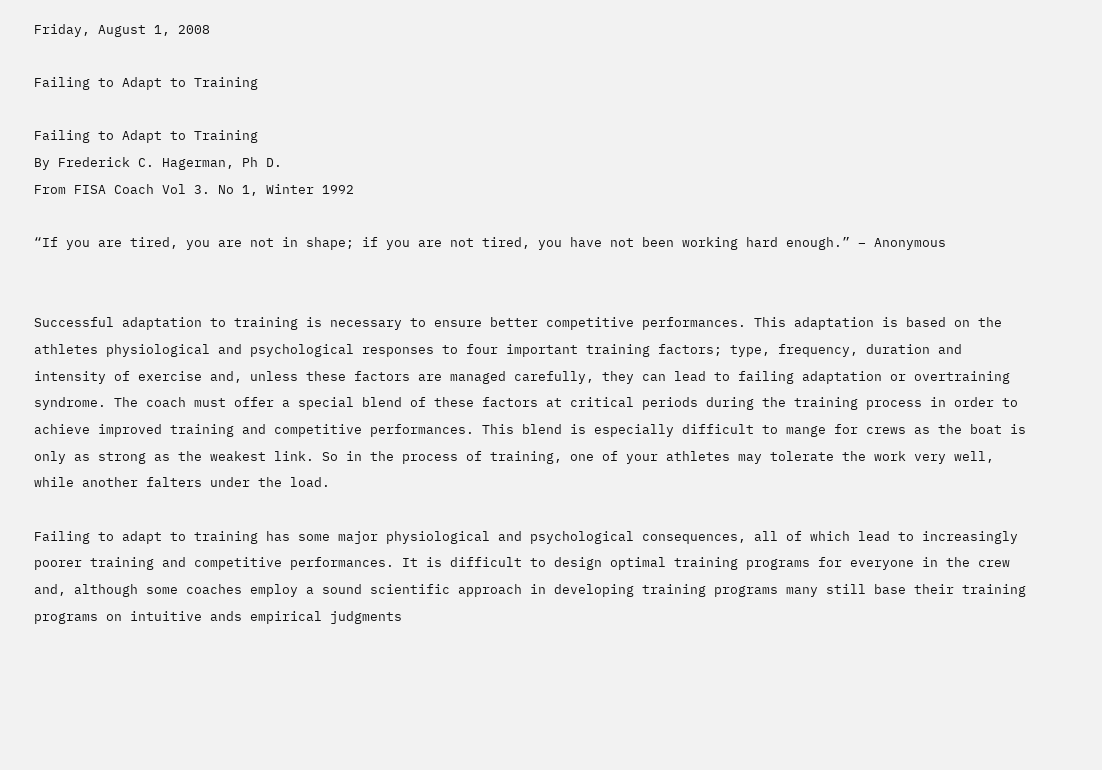Friday, August 1, 2008

Failing to Adapt to Training

Failing to Adapt to Training
By Frederick C. Hagerman, Ph D.
From FISA Coach Vol 3. No 1, Winter 1992

“If you are tired, you are not in shape; if you are not tired, you have not been working hard enough.” – Anonymous


Successful adaptation to training is necessary to ensure better competitive performances. This adaptation is based on the athletes physiological and psychological responses to four important training factors; type, frequency, duration and intensity of exercise and, unless these factors are managed carefully, they can lead to failing adaptation or overtraining syndrome. The coach must offer a special blend of these factors at critical periods during the training process in order to achieve improved training and competitive performances. This blend is especially difficult to mange for crews as the boat is only as strong as the weakest link. So in the process of training, one of your athletes may tolerate the work very well, while another falters under the load.

Failing to adapt to training has some major physiological and psychological consequences, all of which lead to increasingly poorer training and competitive performances. It is difficult to design optimal training programs for everyone in the crew and, although some coaches employ a sound scientific approach in developing training programs many still base their training programs on intuitive ands empirical judgments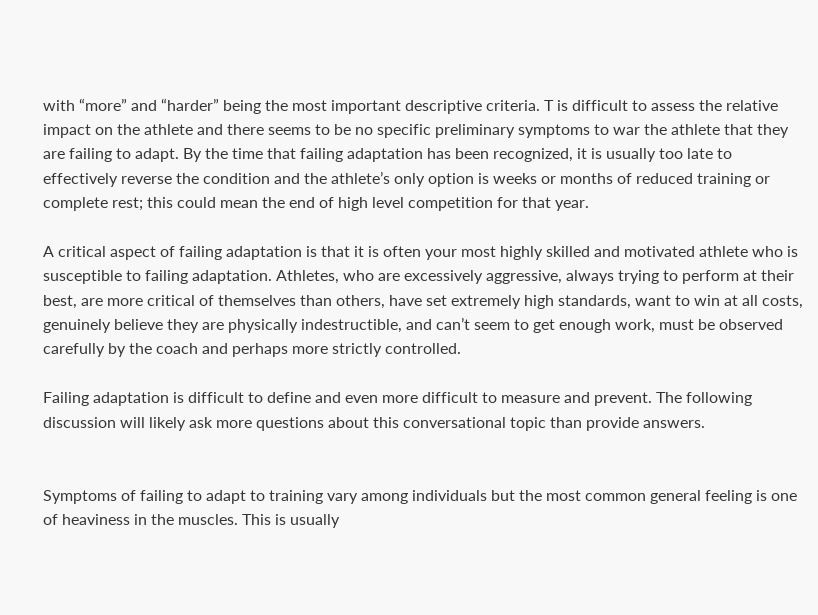with “more” and “harder” being the most important descriptive criteria. T is difficult to assess the relative impact on the athlete and there seems to be no specific preliminary symptoms to war the athlete that they are failing to adapt. By the time that failing adaptation has been recognized, it is usually too late to effectively reverse the condition and the athlete’s only option is weeks or months of reduced training or complete rest; this could mean the end of high level competition for that year.

A critical aspect of failing adaptation is that it is often your most highly skilled and motivated athlete who is susceptible to failing adaptation. Athletes, who are excessively aggressive, always trying to perform at their best, are more critical of themselves than others, have set extremely high standards, want to win at all costs, genuinely believe they are physically indestructible, and can’t seem to get enough work, must be observed carefully by the coach and perhaps more strictly controlled.

Failing adaptation is difficult to define and even more difficult to measure and prevent. The following discussion will likely ask more questions about this conversational topic than provide answers.


Symptoms of failing to adapt to training vary among individuals but the most common general feeling is one of heaviness in the muscles. This is usually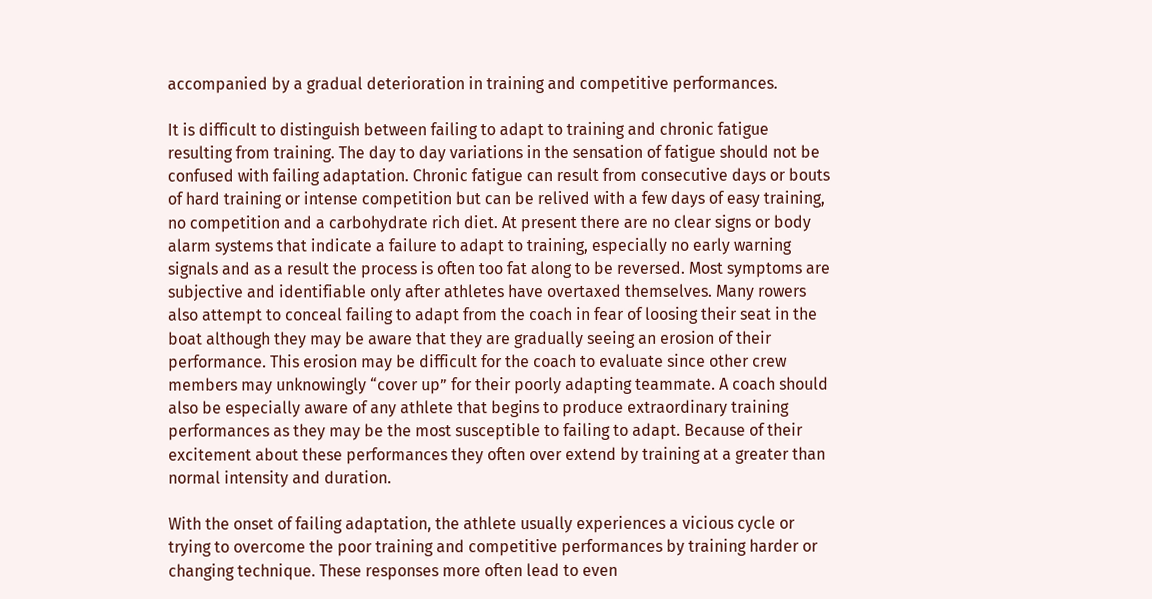accompanied by a gradual deterioration in training and competitive performances.

It is difficult to distinguish between failing to adapt to training and chronic fatigue resulting from training. The day to day variations in the sensation of fatigue should not be confused with failing adaptation. Chronic fatigue can result from consecutive days or bouts of hard training or intense competition but can be relived with a few days of easy training, no competition and a carbohydrate rich diet. At present there are no clear signs or body alarm systems that indicate a failure to adapt to training, especially no early warning signals and as a result the process is often too fat along to be reversed. Most symptoms are subjective and identifiable only after athletes have overtaxed themselves. Many rowers also attempt to conceal failing to adapt from the coach in fear of loosing their seat in the boat although they may be aware that they are gradually seeing an erosion of their performance. This erosion may be difficult for the coach to evaluate since other crew members may unknowingly “cover up” for their poorly adapting teammate. A coach should also be especially aware of any athlete that begins to produce extraordinary training performances as they may be the most susceptible to failing to adapt. Because of their excitement about these performances they often over extend by training at a greater than normal intensity and duration.

With the onset of failing adaptation, the athlete usually experiences a vicious cycle or trying to overcome the poor training and competitive performances by training harder or changing technique. These responses more often lead to even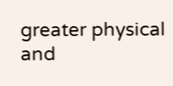greater physical and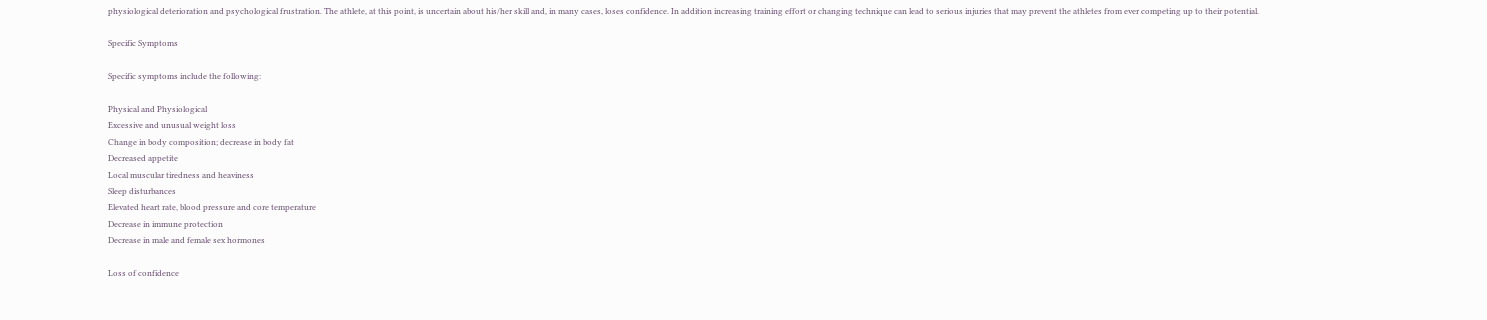physiological deterioration and psychological frustration. The athlete, at this point, is uncertain about his/her skill and, in many cases, loses confidence. In addition increasing training effort or changing technique can lead to serious injuries that may prevent the athletes from ever competing up to their potential.

Specific Symptoms

Specific symptoms include the following:

Physical and Physiological
Excessive and unusual weight loss
Change in body composition; decrease in body fat
Decreased appetite
Local muscular tiredness and heaviness
Sleep disturbances
Elevated heart rate, blood pressure and core temperature
Decrease in immune protection
Decrease in male and female sex hormones

Loss of confidence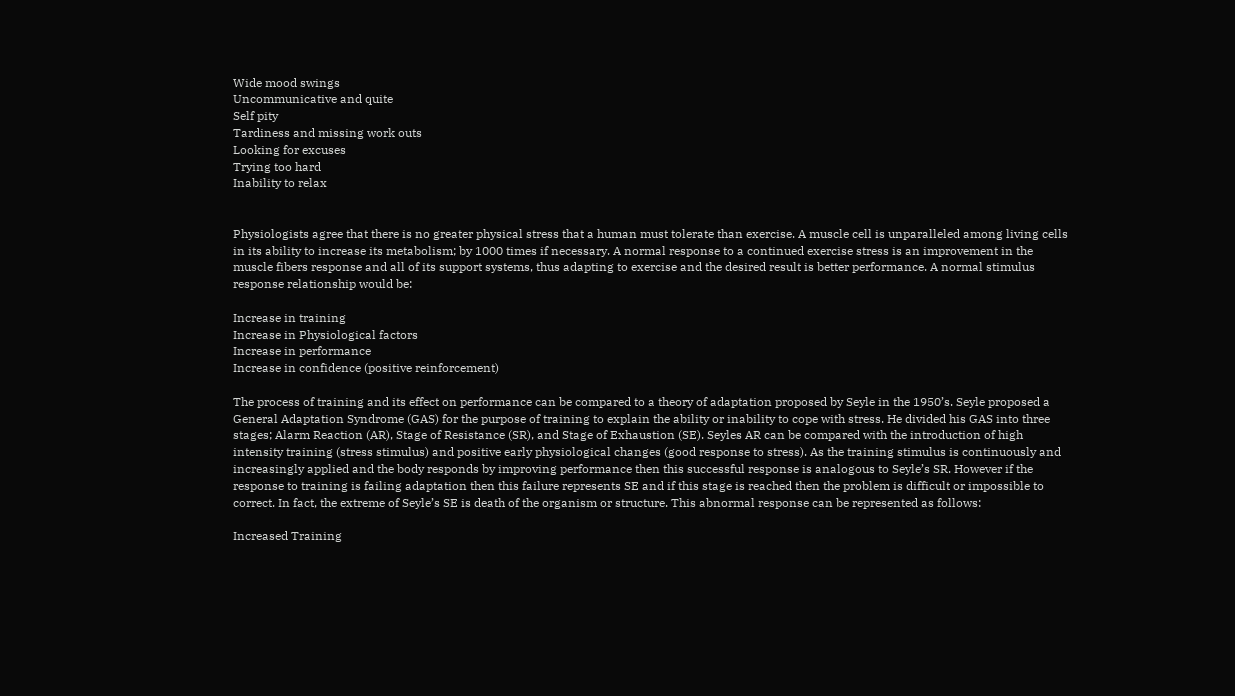Wide mood swings
Uncommunicative and quite
Self pity
Tardiness and missing work outs
Looking for excuses
Trying too hard
Inability to relax


Physiologists agree that there is no greater physical stress that a human must tolerate than exercise. A muscle cell is unparalleled among living cells in its ability to increase its metabolism; by 1000 times if necessary. A normal response to a continued exercise stress is an improvement in the muscle fibers response and all of its support systems, thus adapting to exercise and the desired result is better performance. A normal stimulus response relationship would be:

Increase in training
Increase in Physiological factors
Increase in performance
Increase in confidence (positive reinforcement)

The process of training and its effect on performance can be compared to a theory of adaptation proposed by Seyle in the 1950’s. Seyle proposed a General Adaptation Syndrome (GAS) for the purpose of training to explain the ability or inability to cope with stress. He divided his GAS into three stages; Alarm Reaction (AR), Stage of Resistance (SR), and Stage of Exhaustion (SE). Seyles AR can be compared with the introduction of high intensity training (stress stimulus) and positive early physiological changes (good response to stress). As the training stimulus is continuously and increasingly applied and the body responds by improving performance then this successful response is analogous to Seyle’s SR. However if the response to training is failing adaptation then this failure represents SE and if this stage is reached then the problem is difficult or impossible to correct. In fact, the extreme of Seyle’s SE is death of the organism or structure. This abnormal response can be represented as follows:

Increased Training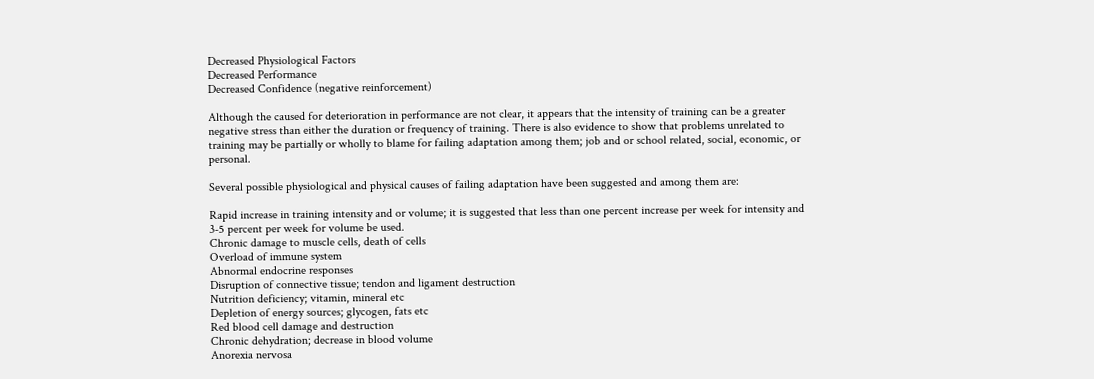Decreased Physiological Factors
Decreased Performance
Decreased Confidence (negative reinforcement)

Although the caused for deterioration in performance are not clear, it appears that the intensity of training can be a greater negative stress than either the duration or frequency of training. There is also evidence to show that problems unrelated to training may be partially or wholly to blame for failing adaptation among them; job and or school related, social, economic, or personal.

Several possible physiological and physical causes of failing adaptation have been suggested and among them are:

Rapid increase in training intensity and or volume; it is suggested that less than one percent increase per week for intensity and 3-5 percent per week for volume be used.
Chronic damage to muscle cells, death of cells
Overload of immune system
Abnormal endocrine responses
Disruption of connective tissue; tendon and ligament destruction
Nutrition deficiency; vitamin, mineral etc
Depletion of energy sources; glycogen, fats etc
Red blood cell damage and destruction
Chronic dehydration; decrease in blood volume
Anorexia nervosa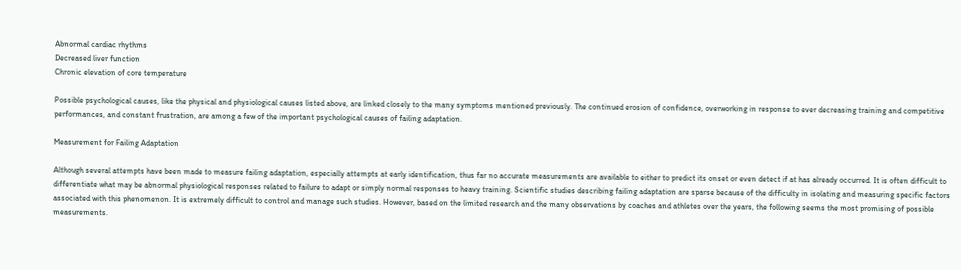Abnormal cardiac rhythms
Decreased liver function
Chronic elevation of core temperature

Possible psychological causes, like the physical and physiological causes listed above, are linked closely to the many symptoms mentioned previously. The continued erosion of confidence, overworking in response to ever decreasing training and competitive performances, and constant frustration, are among a few of the important psychological causes of failing adaptation.

Measurement for Failing Adaptation

Although several attempts have been made to measure failing adaptation, especially attempts at early identification, thus far no accurate measurements are available to either to predict its onset or even detect if at has already occurred. It is often difficult to differentiate what may be abnormal physiological responses related to failure to adapt or simply normal responses to heavy training. Scientific studies describing failing adaptation are sparse because of the difficulty in isolating and measuring specific factors associated with this phenomenon. It is extremely difficult to control and manage such studies. However, based on the limited research and the many observations by coaches and athletes over the years, the following seems the most promising of possible measurements.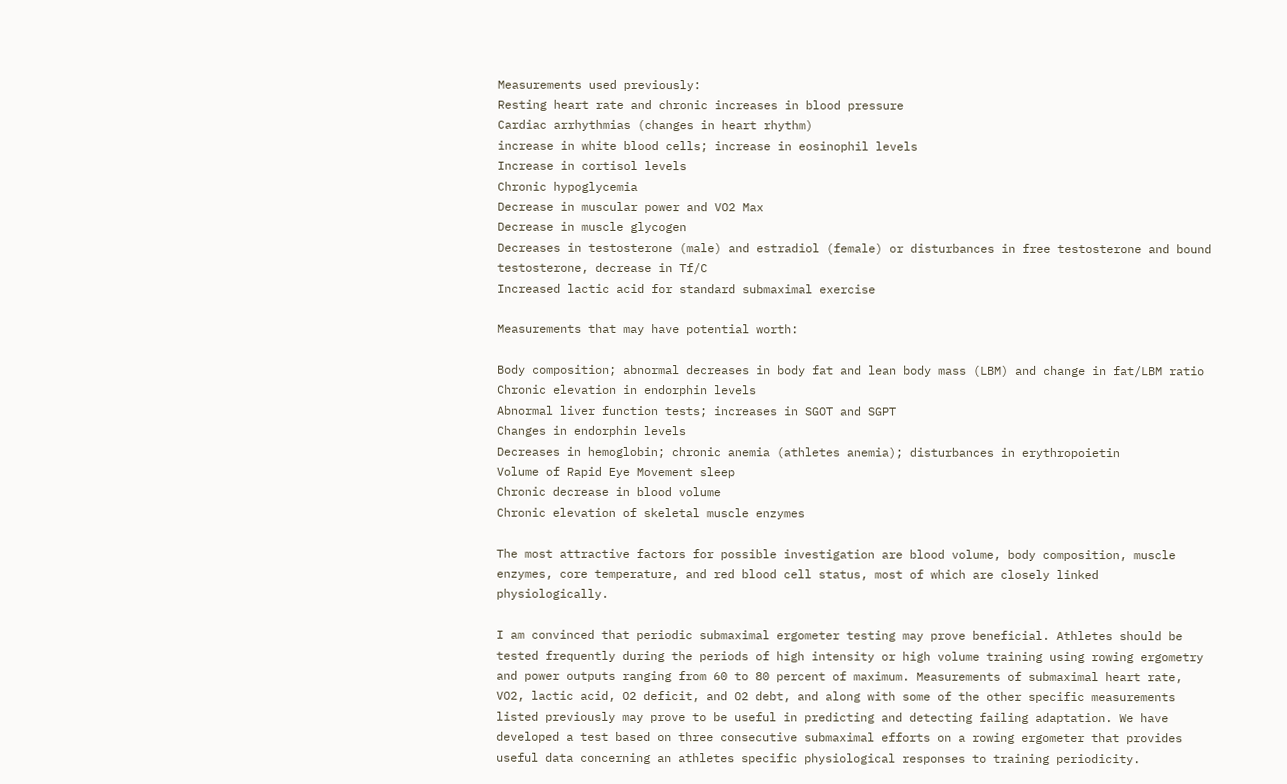Measurements used previously:
Resting heart rate and chronic increases in blood pressure
Cardiac arrhythmias (changes in heart rhythm)
increase in white blood cells; increase in eosinophil levels
Increase in cortisol levels
Chronic hypoglycemia
Decrease in muscular power and VO2 Max
Decrease in muscle glycogen
Decreases in testosterone (male) and estradiol (female) or disturbances in free testosterone and bound testosterone, decrease in Tf/C
Increased lactic acid for standard submaximal exercise

Measurements that may have potential worth:

Body composition; abnormal decreases in body fat and lean body mass (LBM) and change in fat/LBM ratio
Chronic elevation in endorphin levels
Abnormal liver function tests; increases in SGOT and SGPT
Changes in endorphin levels
Decreases in hemoglobin; chronic anemia (athletes anemia); disturbances in erythropoietin
Volume of Rapid Eye Movement sleep
Chronic decrease in blood volume
Chronic elevation of skeletal muscle enzymes

The most attractive factors for possible investigation are blood volume, body composition, muscle enzymes, core temperature, and red blood cell status, most of which are closely linked physiologically.

I am convinced that periodic submaximal ergometer testing may prove beneficial. Athletes should be tested frequently during the periods of high intensity or high volume training using rowing ergometry and power outputs ranging from 60 to 80 percent of maximum. Measurements of submaximal heart rate, VO2, lactic acid, O2 deficit, and O2 debt, and along with some of the other specific measurements listed previously may prove to be useful in predicting and detecting failing adaptation. We have developed a test based on three consecutive submaximal efforts on a rowing ergometer that provides useful data concerning an athletes specific physiological responses to training periodicity.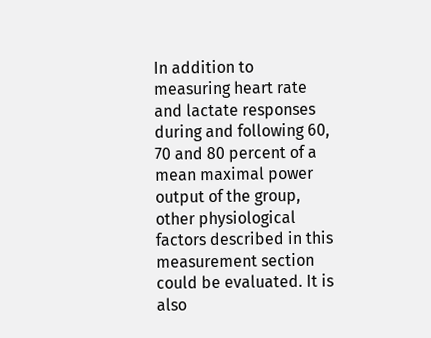In addition to measuring heart rate and lactate responses during and following 60, 70 and 80 percent of a mean maximal power output of the group, other physiological factors described in this measurement section could be evaluated. It is also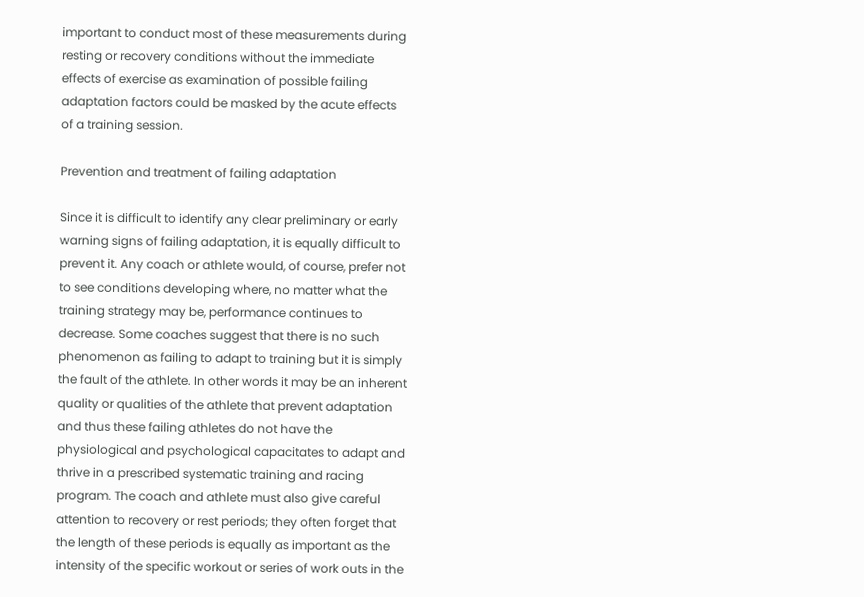important to conduct most of these measurements during resting or recovery conditions without the immediate effects of exercise as examination of possible failing adaptation factors could be masked by the acute effects of a training session.

Prevention and treatment of failing adaptation

Since it is difficult to identify any clear preliminary or early warning signs of failing adaptation, it is equally difficult to prevent it. Any coach or athlete would, of course, prefer not to see conditions developing where, no matter what the training strategy may be, performance continues to decrease. Some coaches suggest that there is no such phenomenon as failing to adapt to training but it is simply the fault of the athlete. In other words it may be an inherent quality or qualities of the athlete that prevent adaptation and thus these failing athletes do not have the physiological and psychological capacitates to adapt and thrive in a prescribed systematic training and racing program. The coach and athlete must also give careful attention to recovery or rest periods; they often forget that the length of these periods is equally as important as the intensity of the specific workout or series of work outs in the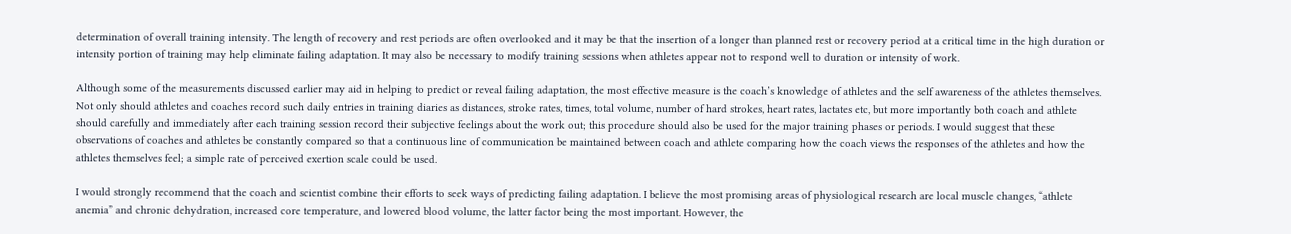determination of overall training intensity. The length of recovery and rest periods are often overlooked and it may be that the insertion of a longer than planned rest or recovery period at a critical time in the high duration or intensity portion of training may help eliminate failing adaptation. It may also be necessary to modify training sessions when athletes appear not to respond well to duration or intensity of work.

Although some of the measurements discussed earlier may aid in helping to predict or reveal failing adaptation, the most effective measure is the coach’s knowledge of athletes and the self awareness of the athletes themselves. Not only should athletes and coaches record such daily entries in training diaries as distances, stroke rates, times, total volume, number of hard strokes, heart rates, lactates etc, but more importantly both coach and athlete should carefully and immediately after each training session record their subjective feelings about the work out; this procedure should also be used for the major training phases or periods. I would suggest that these observations of coaches and athletes be constantly compared so that a continuous line of communication be maintained between coach and athlete comparing how the coach views the responses of the athletes and how the athletes themselves feel; a simple rate of perceived exertion scale could be used.

I would strongly recommend that the coach and scientist combine their efforts to seek ways of predicting failing adaptation. I believe the most promising areas of physiological research are local muscle changes, “athlete anemia” and chronic dehydration, increased core temperature, and lowered blood volume, the latter factor being the most important. However, the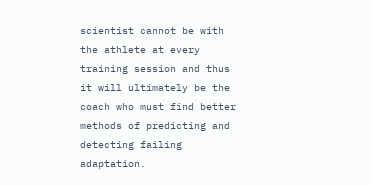scientist cannot be with the athlete at every training session and thus it will ultimately be the coach who must find better methods of predicting and detecting failing adaptation.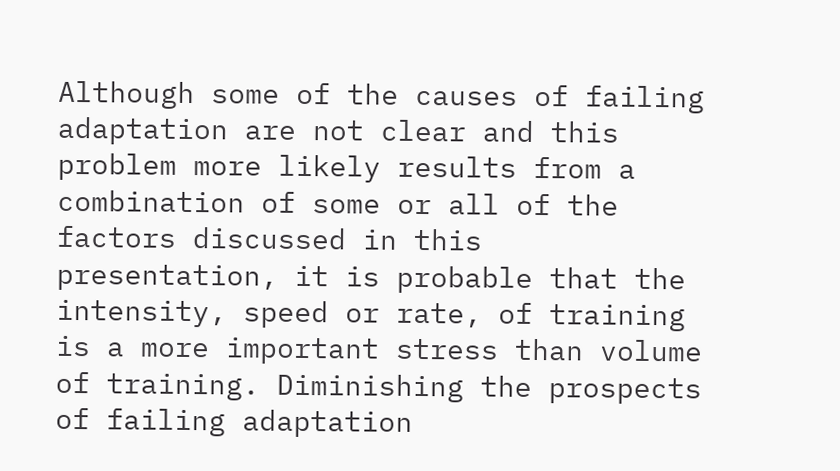Although some of the causes of failing adaptation are not clear and this problem more likely results from a combination of some or all of the factors discussed in this presentation, it is probable that the intensity, speed or rate, of training is a more important stress than volume of training. Diminishing the prospects of failing adaptation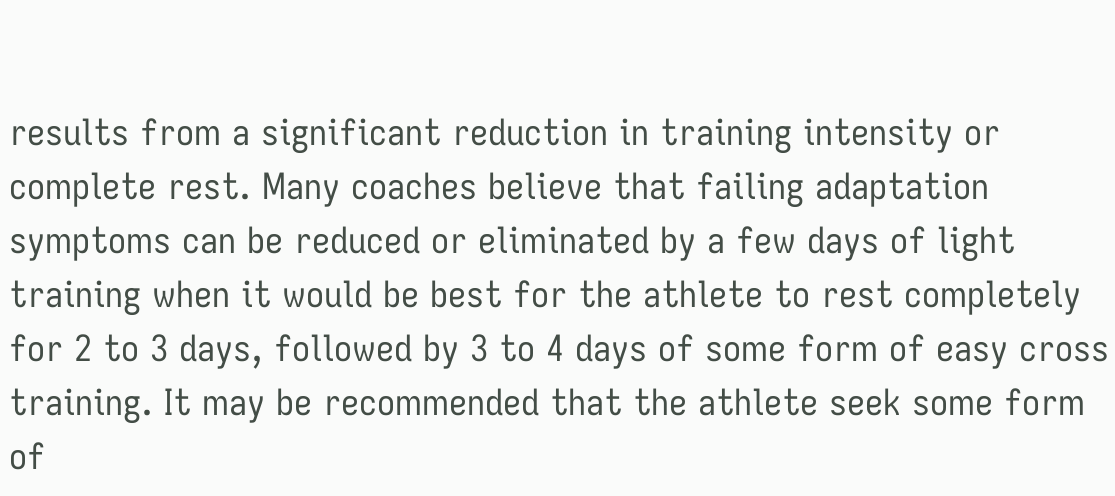results from a significant reduction in training intensity or complete rest. Many coaches believe that failing adaptation symptoms can be reduced or eliminated by a few days of light training when it would be best for the athlete to rest completely for 2 to 3 days, followed by 3 to 4 days of some form of easy cross training. It may be recommended that the athlete seek some form of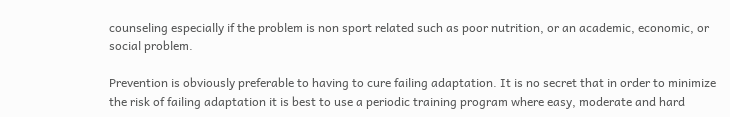counseling especially if the problem is non sport related such as poor nutrition, or an academic, economic, or social problem.

Prevention is obviously preferable to having to cure failing adaptation. It is no secret that in order to minimize the risk of failing adaptation it is best to use a periodic training program where easy, moderate and hard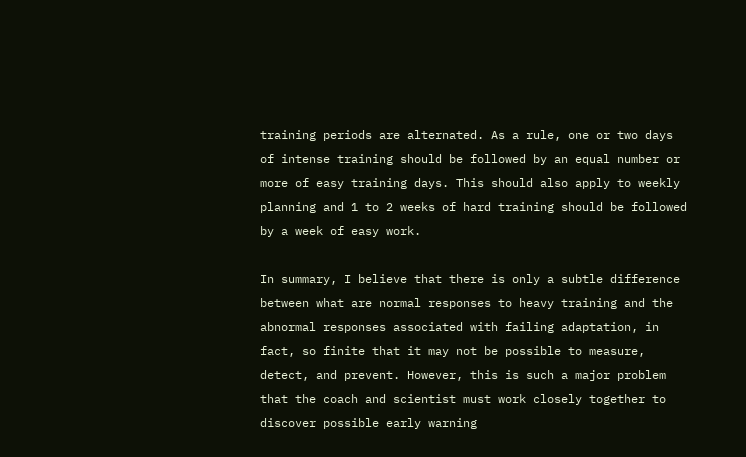training periods are alternated. As a rule, one or two days of intense training should be followed by an equal number or more of easy training days. This should also apply to weekly planning and 1 to 2 weeks of hard training should be followed by a week of easy work.

In summary, I believe that there is only a subtle difference between what are normal responses to heavy training and the abnormal responses associated with failing adaptation, in fact, so finite that it may not be possible to measure, detect, and prevent. However, this is such a major problem that the coach and scientist must work closely together to discover possible early warning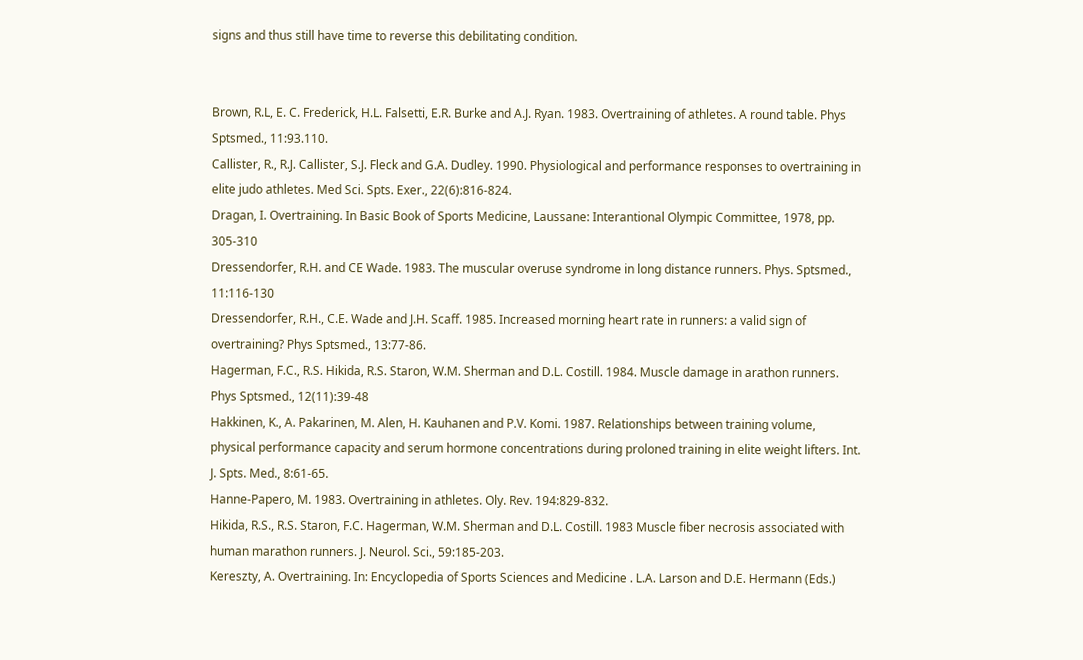signs and thus still have time to reverse this debilitating condition.


Brown, R.L, E. C. Frederick, H.L. Falsetti, E.R. Burke and A.J. Ryan. 1983. Overtraining of athletes. A round table. Phys Sptsmed., 11:93.110.
Callister, R., R.J. Callister, S.J. Fleck and G.A. Dudley. 1990. Physiological and performance responses to overtraining in elite judo athletes. Med Sci. Spts. Exer., 22(6):816-824.
Dragan, I. Overtraining. In Basic Book of Sports Medicine, Laussane: Interantional Olympic Committee, 1978, pp. 305-310
Dressendorfer, R.H. and CE Wade. 1983. The muscular overuse syndrome in long distance runners. Phys. Sptsmed., 11:116-130
Dressendorfer, R.H., C.E. Wade and J.H. Scaff. 1985. Increased morning heart rate in runners: a valid sign of overtraining? Phys Sptsmed., 13:77-86.
Hagerman, F.C., R.S. Hikida, R.S. Staron, W.M. Sherman and D.L. Costill. 1984. Muscle damage in arathon runners. Phys Sptsmed., 12(11):39-48
Hakkinen, K., A. Pakarinen, M. Alen, H. Kauhanen and P.V. Komi. 1987. Relationships between training volume, physical performance capacity and serum hormone concentrations during proloned training in elite weight lifters. Int. J. Spts. Med., 8:61-65.
Hanne-Papero, M. 1983. Overtraining in athletes. Oly. Rev. 194:829-832.
Hikida, R.S., R.S. Staron, F.C. Hagerman, W.M. Sherman and D.L. Costill. 1983 Muscle fiber necrosis associated with human marathon runners. J. Neurol. Sci., 59:185-203.
Kereszty, A. Overtraining. In: Encyclopedia of Sports Sciences and Medicine . L.A. Larson and D.E. Hermann (Eds.)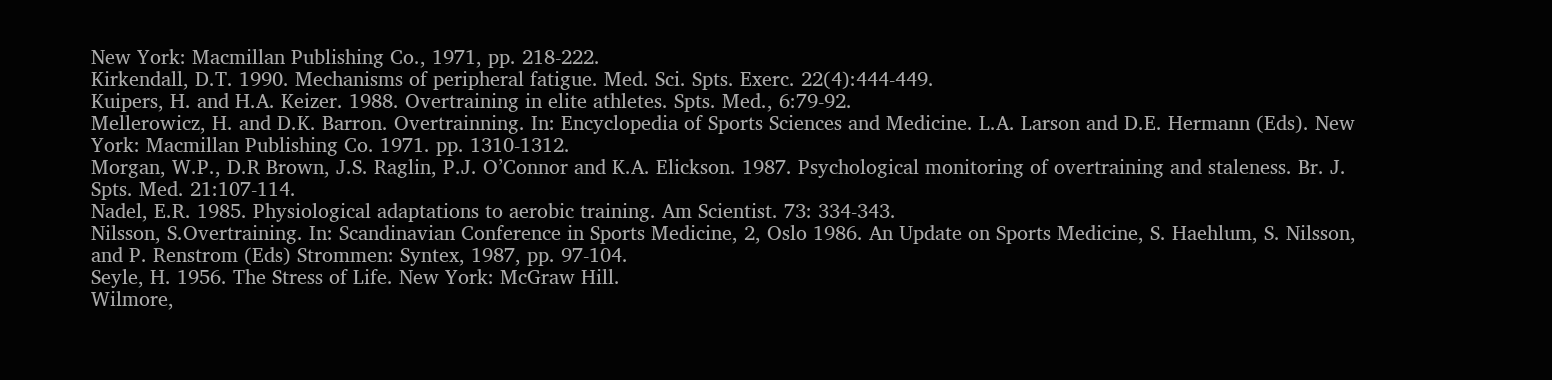New York: Macmillan Publishing Co., 1971, pp. 218-222.
Kirkendall, D.T. 1990. Mechanisms of peripheral fatigue. Med. Sci. Spts. Exerc. 22(4):444-449.
Kuipers, H. and H.A. Keizer. 1988. Overtraining in elite athletes. Spts. Med., 6:79-92.
Mellerowicz, H. and D.K. Barron. Overtrainning. In: Encyclopedia of Sports Sciences and Medicine. L.A. Larson and D.E. Hermann (Eds). New York: Macmillan Publishing Co. 1971. pp. 1310-1312.
Morgan, W.P., D.R Brown, J.S. Raglin, P.J. O’Connor and K.A. Elickson. 1987. Psychological monitoring of overtraining and staleness. Br. J. Spts. Med. 21:107-114.
Nadel, E.R. 1985. Physiological adaptations to aerobic training. Am Scientist. 73: 334-343.
Nilsson, S.Overtraining. In: Scandinavian Conference in Sports Medicine, 2, Oslo 1986. An Update on Sports Medicine, S. Haehlum, S. Nilsson, and P. Renstrom (Eds) Strommen: Syntex, 1987, pp. 97-104.
Seyle, H. 1956. The Stress of Life. New York: McGraw Hill.
Wilmore,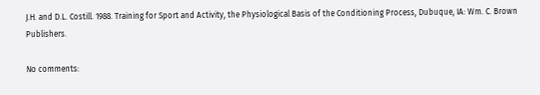J.H. and D.L. Costill. 1988. Training for Sport and Activity, the Physiological Basis of the Conditioning Process, Dubuque, IA: Wm. C. Brown Publishers.

No comments: